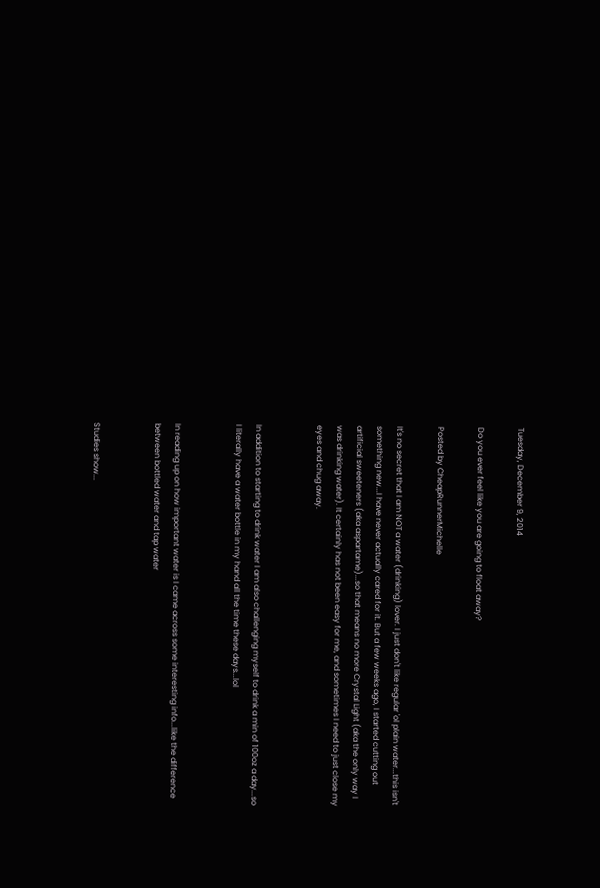Tuesday, December 9, 2014

Do you ever feel like you are going to float away?

Posted by CheapRunnerMichelle

It's no secret that I am NOT a water (drinking) lover. I just don't like regular 'ol plain water...this isn't something new...I have never actually cared for it. But a few weeks ago, I started cutting out artificial sweeteners (aka aspartame)...so that means no more Crystal Light (aka the only way I was drinking water). It certainly has not been easy for me, and sometimes I need to just close my eyes and chug away.


In addition to starting to drink water I am also challenging myself to drink a min of 100oz a day...so I literally have a water bottle in my hand all the time these days...lol


In reading up on how important water is I came across some interesting info...like the difference between bottled water and tap water


Studies show...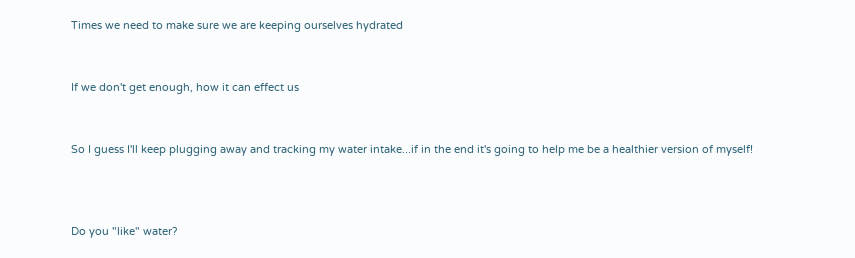Times we need to make sure we are keeping ourselves hydrated


If we don't get enough, how it can effect us


So I guess I'll keep plugging away and tracking my water intake...if in the end it's going to help me be a healthier version of myself!



Do you "like" water?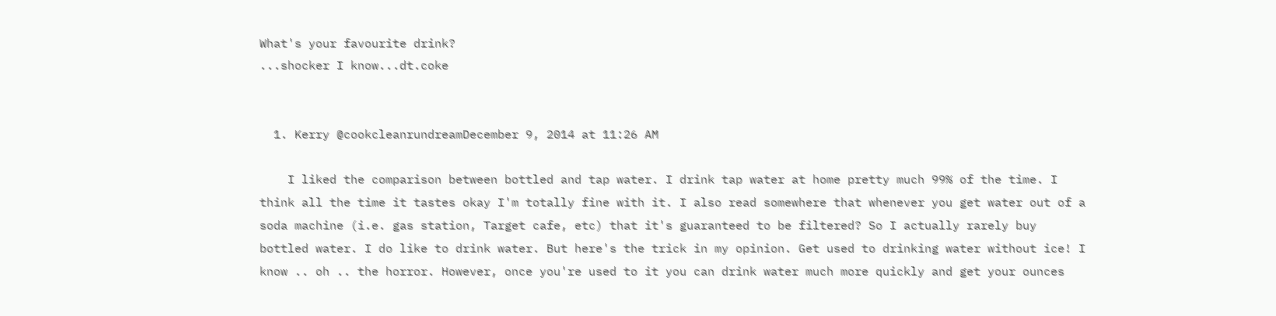What's your favourite drink?
...shocker I know...dt.coke


  1. Kerry @cookcleanrundreamDecember 9, 2014 at 11:26 AM

    I liked the comparison between bottled and tap water. I drink tap water at home pretty much 99% of the time. I think all the time it tastes okay I'm totally fine with it. I also read somewhere that whenever you get water out of a soda machine (i.e. gas station, Target cafe, etc) that it's guaranteed to be filtered? So I actually rarely buy bottled water. I do like to drink water. But here's the trick in my opinion. Get used to drinking water without ice! I know .. oh .. the horror. However, once you're used to it you can drink water much more quickly and get your ounces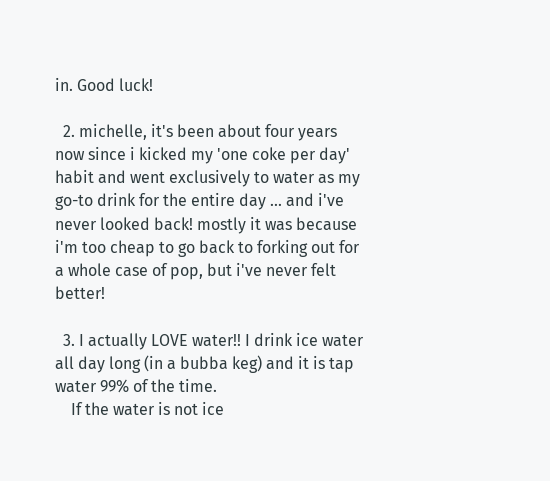in. Good luck!

  2. michelle, it's been about four years now since i kicked my 'one coke per day' habit and went exclusively to water as my go-to drink for the entire day ... and i've never looked back! mostly it was because i'm too cheap to go back to forking out for a whole case of pop, but i've never felt better!

  3. I actually LOVE water!! I drink ice water all day long (in a bubba keg) and it is tap water 99% of the time.
    If the water is not ice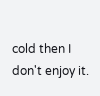cold then I don't enjoy it.